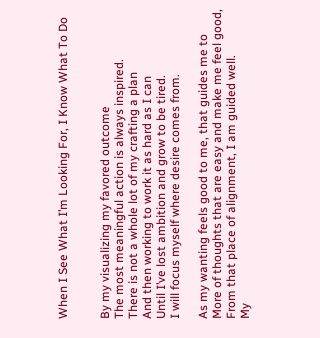When I See What I’m Looking For, I Know What To Do


By my visualizing my favored outcome
The most meaningful action is always inspired.
There is not a whole lot of my crafting a plan
And then working to work it as hard as I can
Until I’ve lost ambition and grow to be tired.
I will focus myself where desire comes from.

As my wanting feels good to me, that guides me to
More of thoughts that are easy and make me feel good,
From that place of alignment, I am guided well.
My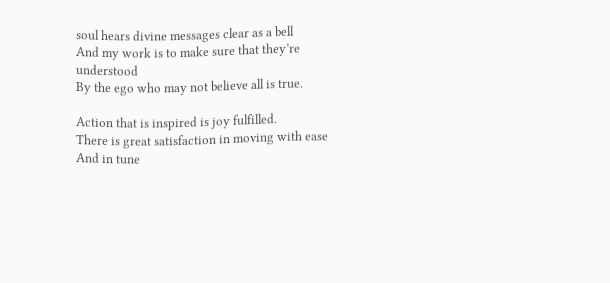soul hears divine messages clear as a bell
And my work is to make sure that they’re understood
By the ego who may not believe all is true.

Action that is inspired is joy fulfilled.
There is great satisfaction in moving with ease
And in tune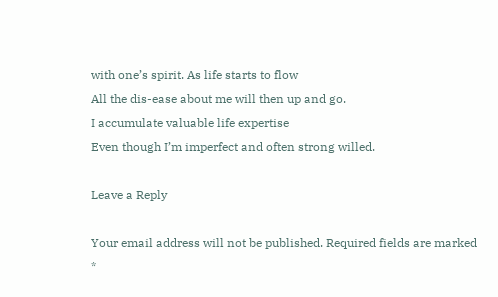with one’s spirit. As life starts to flow
All the dis-ease about me will then up and go.
I accumulate valuable life expertise
Even though I’m imperfect and often strong willed.

Leave a Reply

Your email address will not be published. Required fields are marked *